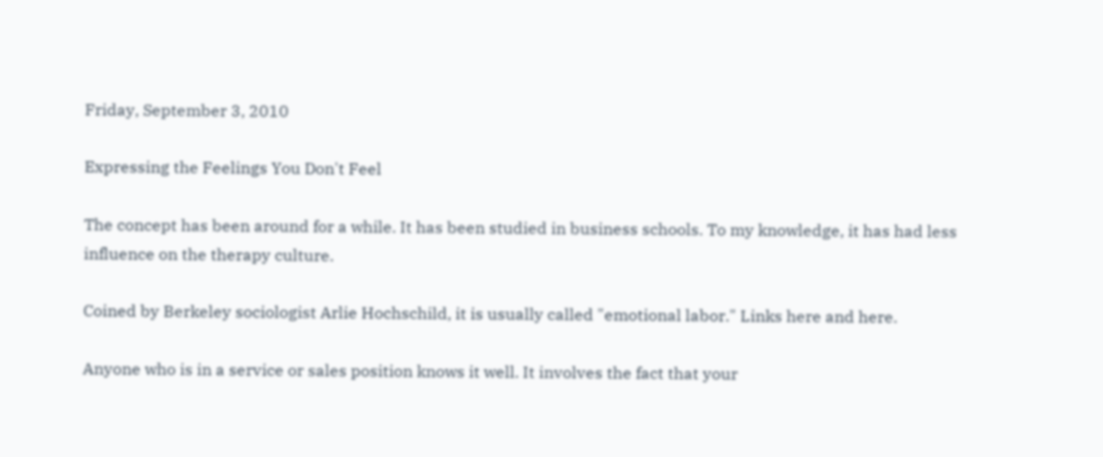Friday, September 3, 2010

Expressing the Feelings You Don't Feel

The concept has been around for a while. It has been studied in business schools. To my knowledge, it has had less influence on the therapy culture.

Coined by Berkeley sociologist Arlie Hochschild, it is usually called "emotional labor." Links here and here.

Anyone who is in a service or sales position knows it well. It involves the fact that your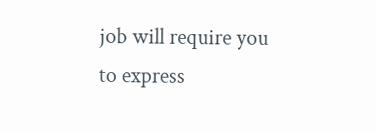job will require you to express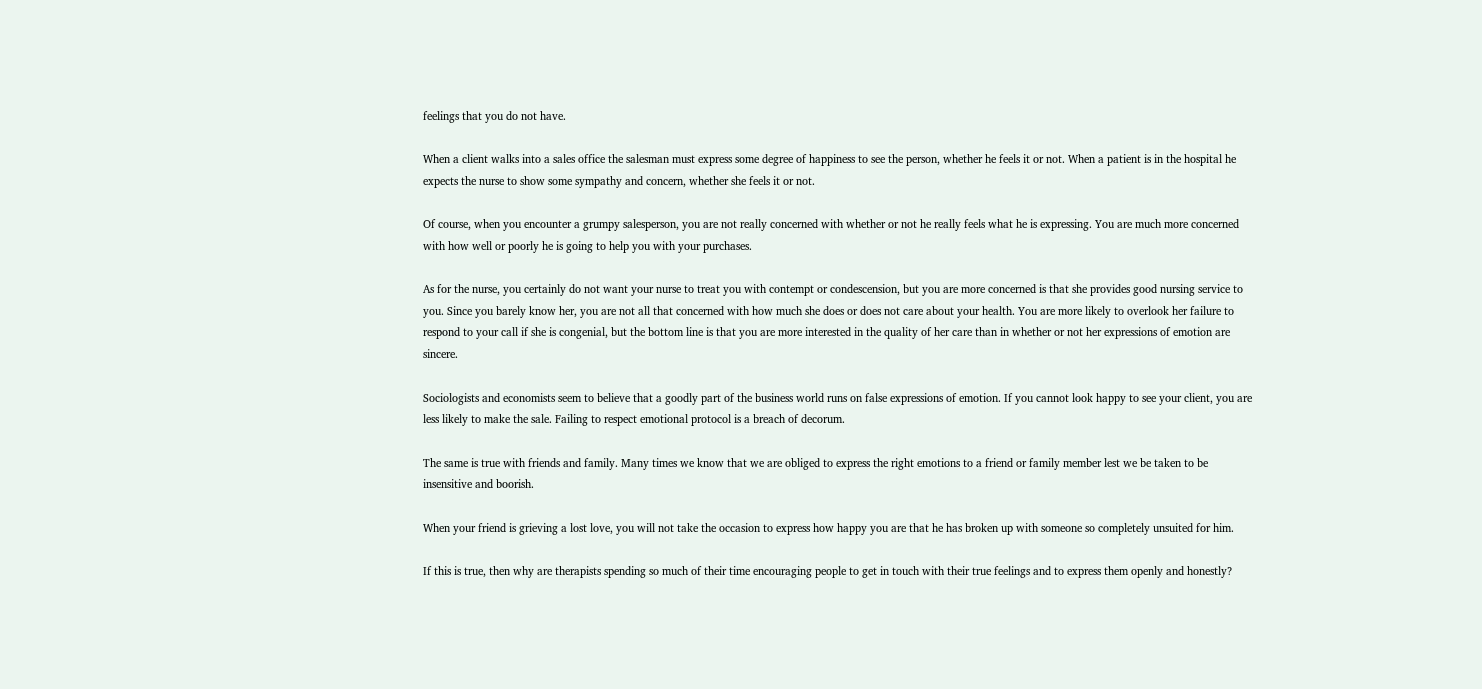feelings that you do not have.

When a client walks into a sales office the salesman must express some degree of happiness to see the person, whether he feels it or not. When a patient is in the hospital he expects the nurse to show some sympathy and concern, whether she feels it or not.

Of course, when you encounter a grumpy salesperson, you are not really concerned with whether or not he really feels what he is expressing. You are much more concerned with how well or poorly he is going to help you with your purchases.

As for the nurse, you certainly do not want your nurse to treat you with contempt or condescension, but you are more concerned is that she provides good nursing service to you. Since you barely know her, you are not all that concerned with how much she does or does not care about your health. You are more likely to overlook her failure to respond to your call if she is congenial, but the bottom line is that you are more interested in the quality of her care than in whether or not her expressions of emotion are sincere.

Sociologists and economists seem to believe that a goodly part of the business world runs on false expressions of emotion. If you cannot look happy to see your client, you are less likely to make the sale. Failing to respect emotional protocol is a breach of decorum.

The same is true with friends and family. Many times we know that we are obliged to express the right emotions to a friend or family member lest we be taken to be insensitive and boorish.

When your friend is grieving a lost love, you will not take the occasion to express how happy you are that he has broken up with someone so completely unsuited for him.

If this is true, then why are therapists spending so much of their time encouraging people to get in touch with their true feelings and to express them openly and honestly?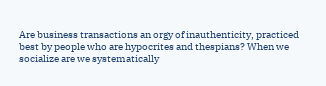Are business transactions an orgy of inauthenticity, practiced best by people who are hypocrites and thespians? When we socialize are we systematically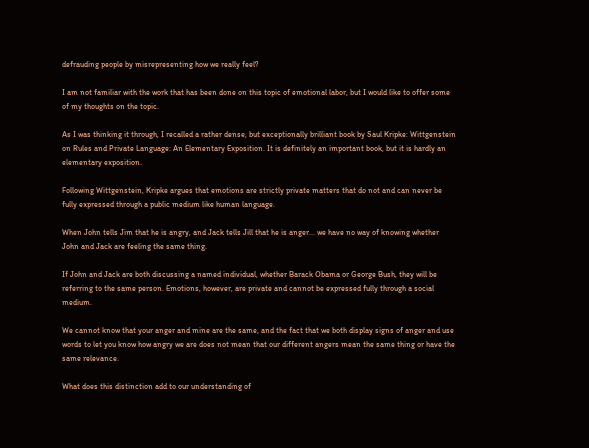defrauding people by misrepresenting how we really feel?

I am not familiar with the work that has been done on this topic of emotional labor, but I would like to offer some of my thoughts on the topic.

As I was thinking it through, I recalled a rather dense, but exceptionally brilliant book by Saul Kripke: Wittgenstein on Rules and Private Language: An Elementary Exposition. It is definitely an important book, but it is hardly an elementary exposition.

Following Wittgenstein, Kripke argues that emotions are strictly private matters that do not and can never be fully expressed through a public medium like human language.

When John tells Jim that he is angry, and Jack tells Jill that he is anger... we have no way of knowing whether John and Jack are feeling the same thing.

If John and Jack are both discussing a named individual, whether Barack Obama or George Bush, they will be referring to the same person. Emotions, however, are private and cannot be expressed fully through a social medium.

We cannot know that your anger and mine are the same, and the fact that we both display signs of anger and use words to let you know how angry we are does not mean that our different angers mean the same thing or have the same relevance.

What does this distinction add to our understanding of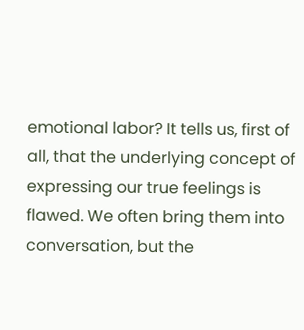emotional labor? It tells us, first of all, that the underlying concept of expressing our true feelings is flawed. We often bring them into conversation, but the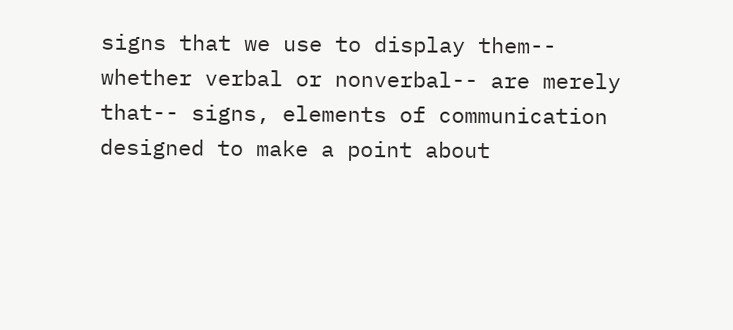signs that we use to display them-- whether verbal or nonverbal-- are merely that-- signs, elements of communication designed to make a point about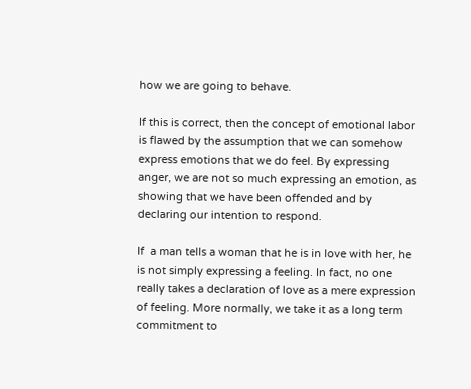how we are going to behave.

If this is correct, then the concept of emotional labor is flawed by the assumption that we can somehow express emotions that we do feel. By expressing anger, we are not so much expressing an emotion, as showing that we have been offended and by declaring our intention to respond.

If  a man tells a woman that he is in love with her, he is not simply expressing a feeling. In fact, no one really takes a declaration of love as a mere expression of feeling. More normally, we take it as a long term commitment to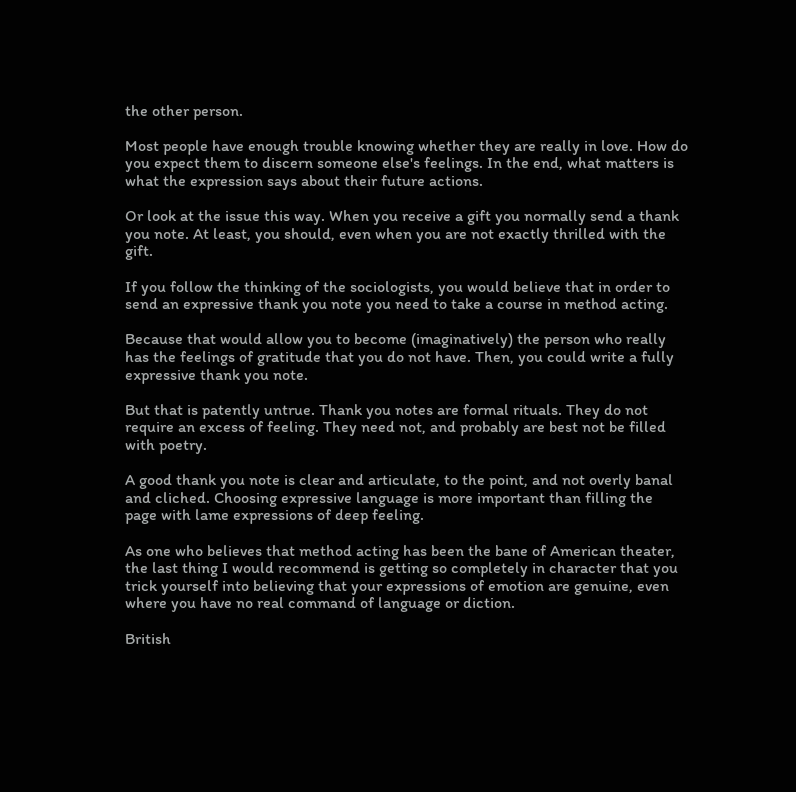the other person.

Most people have enough trouble knowing whether they are really in love. How do you expect them to discern someone else's feelings. In the end, what matters is what the expression says about their future actions.

Or look at the issue this way. When you receive a gift you normally send a thank you note. At least, you should, even when you are not exactly thrilled with the gift.

If you follow the thinking of the sociologists, you would believe that in order to send an expressive thank you note you need to take a course in method acting.

Because that would allow you to become (imaginatively) the person who really has the feelings of gratitude that you do not have. Then, you could write a fully expressive thank you note.

But that is patently untrue. Thank you notes are formal rituals. They do not require an excess of feeling. They need not, and probably are best not be filled with poetry.

A good thank you note is clear and articulate, to the point, and not overly banal and cliched. Choosing expressive language is more important than filling the page with lame expressions of deep feeling.

As one who believes that method acting has been the bane of American theater, the last thing I would recommend is getting so completely in character that you trick yourself into believing that your expressions of emotion are genuine, even where you have no real command of language or diction.

British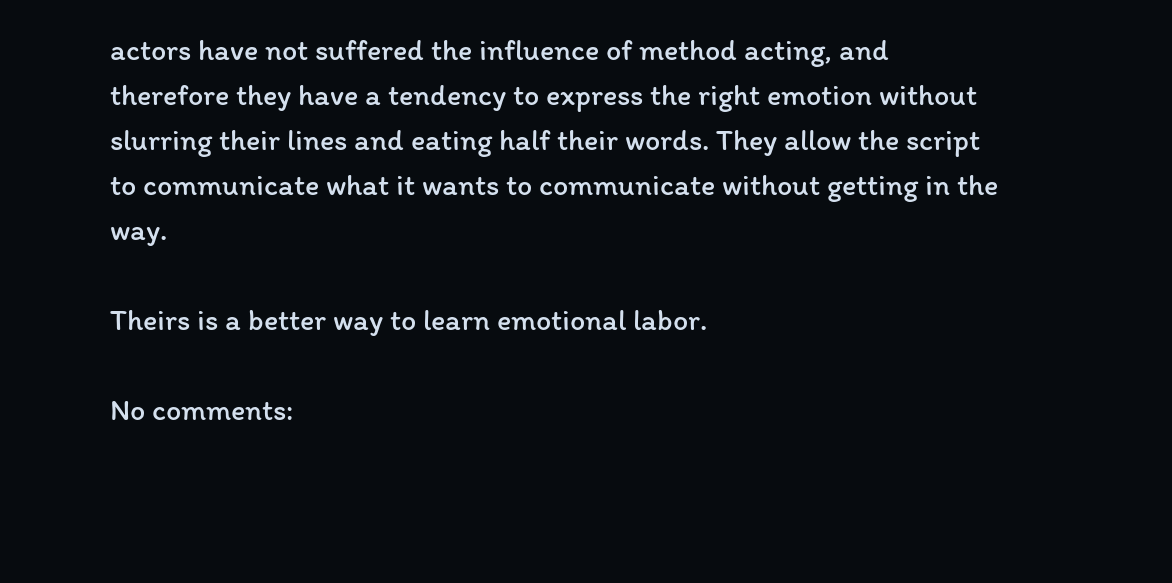actors have not suffered the influence of method acting, and therefore they have a tendency to express the right emotion without slurring their lines and eating half their words. They allow the script to communicate what it wants to communicate without getting in the way.

Theirs is a better way to learn emotional labor.

No comments: